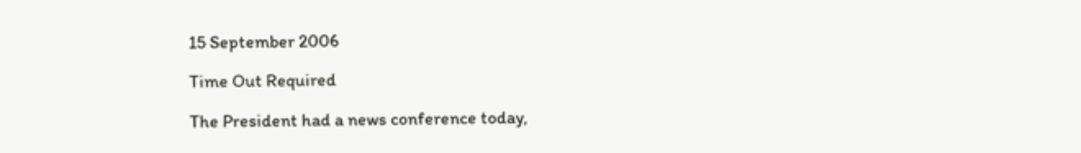15 September 2006

Time Out Required

The President had a news conference today,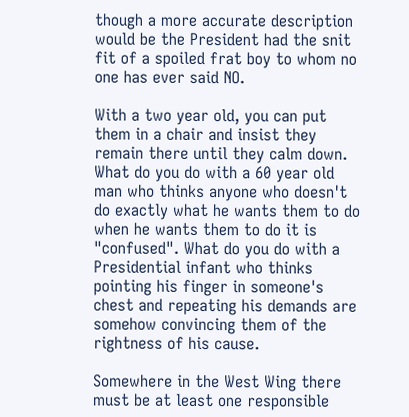though a more accurate description would be the President had the snit fit of a spoiled frat boy to whom no one has ever said NO.

With a two year old, you can put them in a chair and insist they remain there until they calm down. What do you do with a 60 year old man who thinks anyone who doesn't do exactly what he wants them to do when he wants them to do it is "confused". What do you do with a Presidential infant who thinks pointing his finger in someone's chest and repeating his demands are somehow convincing them of the rightness of his cause.

Somewhere in the West Wing there must be at least one responsible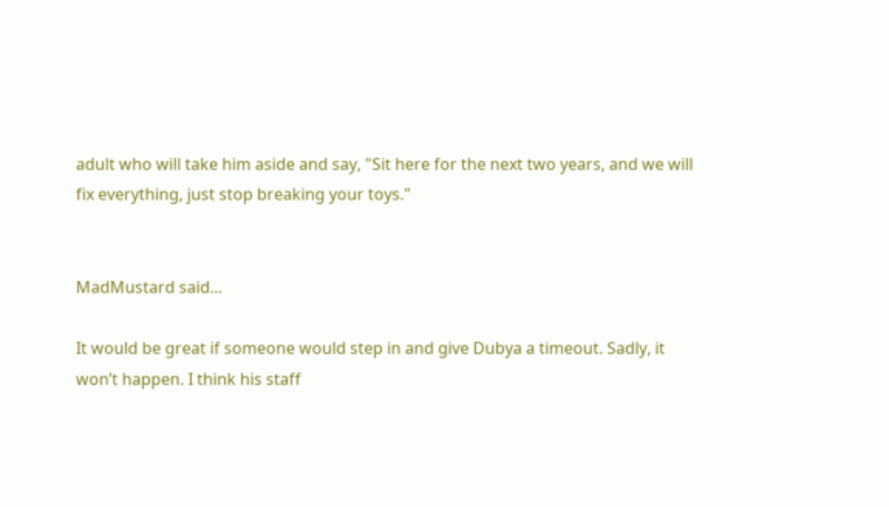adult who will take him aside and say, "Sit here for the next two years, and we will fix everything, just stop breaking your toys."


MadMustard said...

It would be great if someone would step in and give Dubya a timeout. Sadly, it won’t happen. I think his staff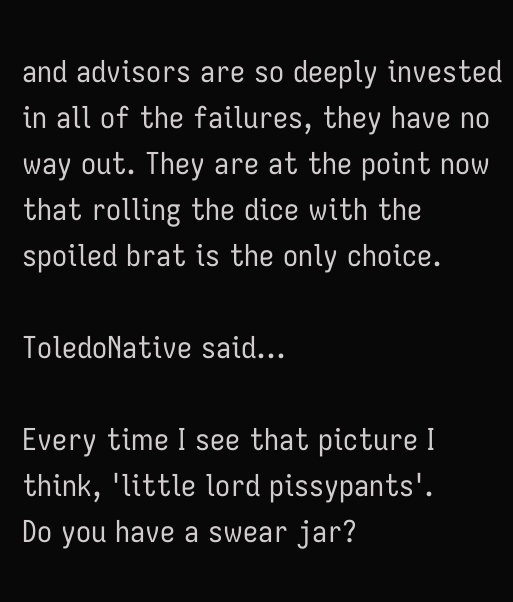and advisors are so deeply invested in all of the failures, they have no way out. They are at the point now that rolling the dice with the spoiled brat is the only choice.

ToledoNative said...

Every time I see that picture I think, 'little lord pissypants'.
Do you have a swear jar?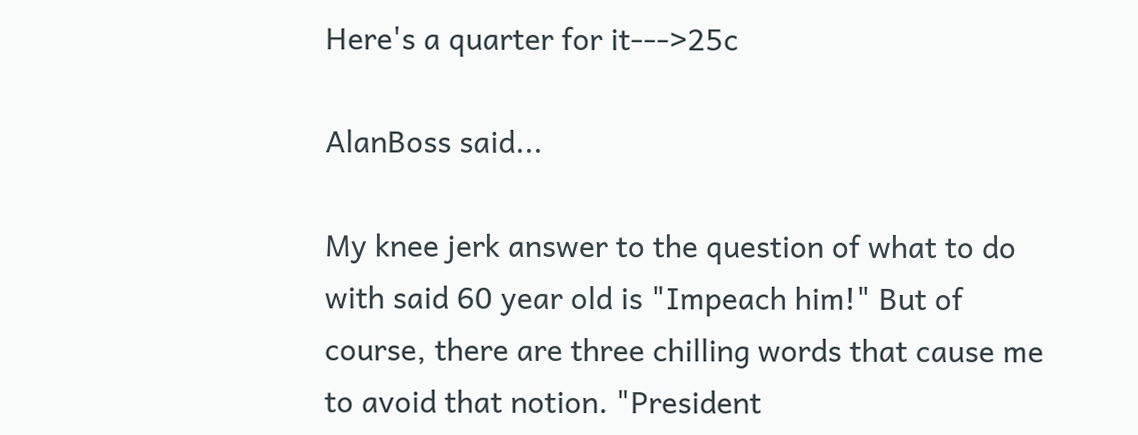Here's a quarter for it--->25c

AlanBoss said...

My knee jerk answer to the question of what to do with said 60 year old is "Impeach him!" But of course, there are three chilling words that cause me to avoid that notion. "President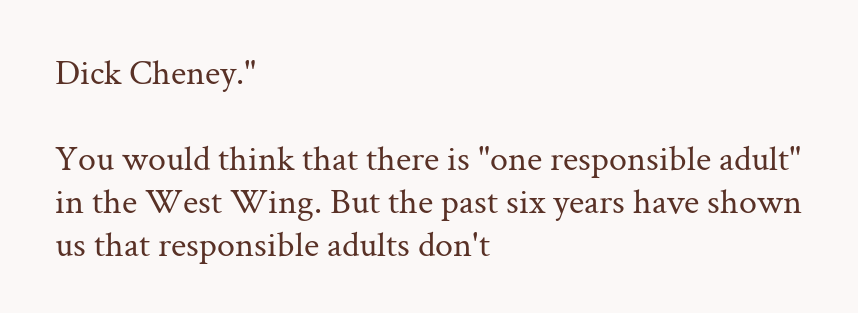Dick Cheney."

You would think that there is "one responsible adult" in the West Wing. But the past six years have shown us that responsible adults don't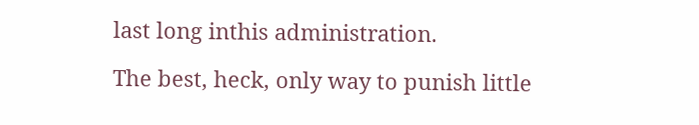last long inthis administration.

The best, heck, only way to punish little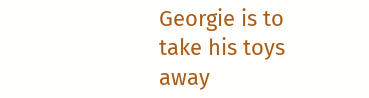Georgie is to take his toys away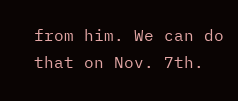from him. We can do that on Nov. 7th.